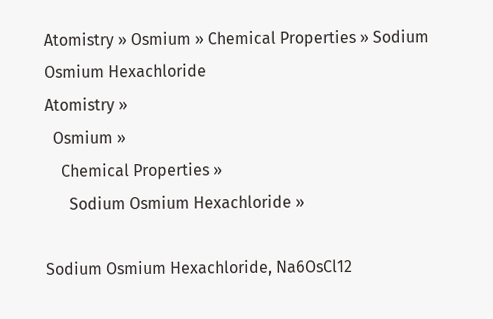Atomistry » Osmium » Chemical Properties » Sodium Osmium Hexachloride
Atomistry »
  Osmium »
    Chemical Properties »
      Sodium Osmium Hexachloride »

Sodium Osmium Hexachloride, Na6OsCl12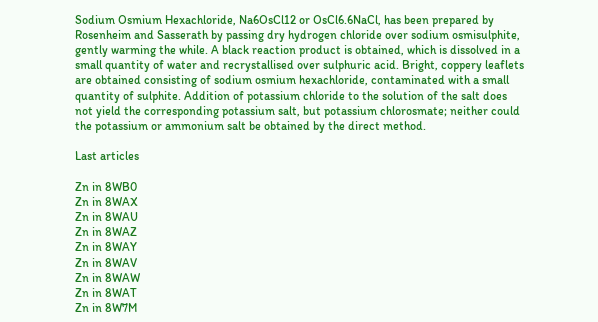Sodium Osmium Hexachloride, Na6OsCl12 or OsCl6.6NaCl, has been prepared by Rosenheim and Sasserath by passing dry hydrogen chloride over sodium osmisulphite, gently warming the while. A black reaction product is obtained, which is dissolved in a small quantity of water and recrystallised over sulphuric acid. Bright, coppery leaflets are obtained consisting of sodium osmium hexachloride, contaminated with a small quantity of sulphite. Addition of potassium chloride to the solution of the salt does not yield the corresponding potassium salt, but potassium chlorosmate; neither could the potassium or ammonium salt be obtained by the direct method.

Last articles

Zn in 8WB0
Zn in 8WAX
Zn in 8WAU
Zn in 8WAZ
Zn in 8WAY
Zn in 8WAV
Zn in 8WAW
Zn in 8WAT
Zn in 8W7M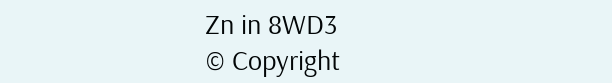Zn in 8WD3
© Copyright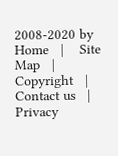2008-2020 by
Home   |    Site Map   |    Copyright   |    Contact us   |    Privacy